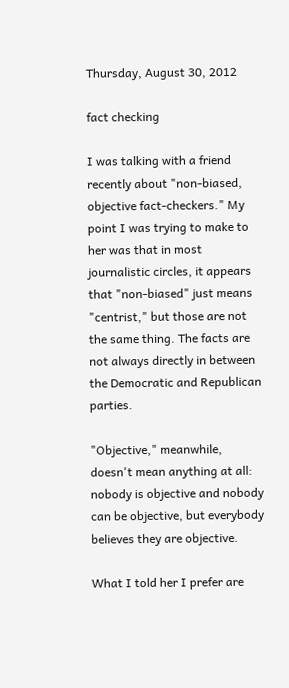Thursday, August 30, 2012

fact checking

I was talking with a friend recently about "non-biased, objective fact-checkers." My point I was trying to make to her was that in most journalistic circles, it appears that "non-biased" just means "centrist," but those are not the same thing. The facts are not always directly in between the Democratic and Republican parties.

"Objective," meanwhile, doesn't mean anything at all: nobody is objective and nobody can be objective, but everybody believes they are objective.

What I told her I prefer are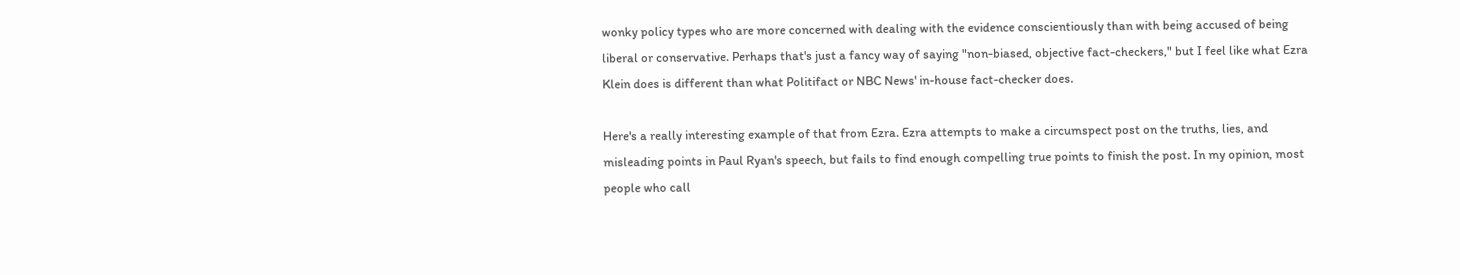wonky policy types who are more concerned with dealing with the evidence conscientiously than with being accused of being liberal or conservative. Perhaps that's just a fancy way of saying "non-biased, objective fact-checkers," but I feel like what Ezra Klein does is different than what Politifact or NBC News' in-house fact-checker does.

Here's a really interesting example of that from Ezra. Ezra attempts to make a circumspect post on the truths, lies, and misleading points in Paul Ryan's speech, but fails to find enough compelling true points to finish the post. In my opinion, most people who call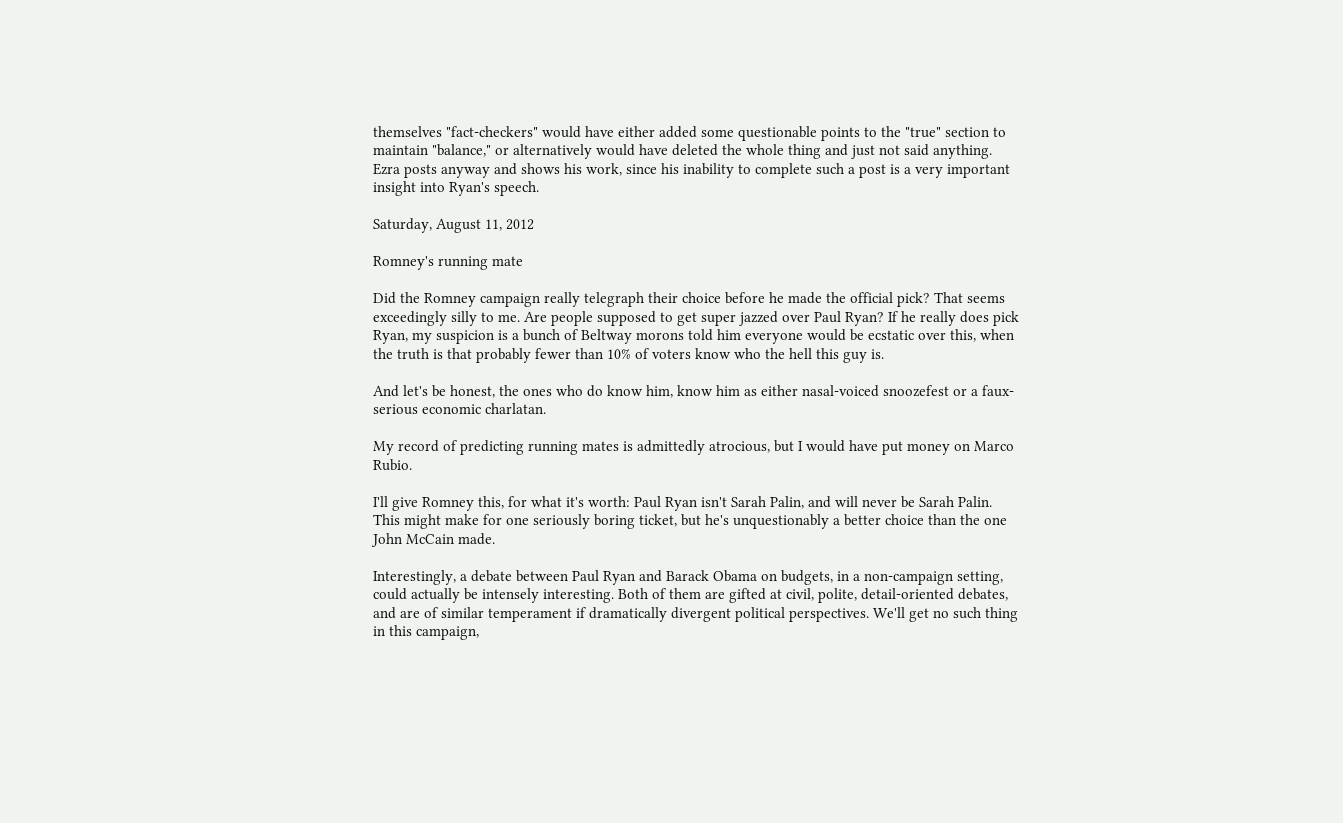themselves "fact-checkers" would have either added some questionable points to the "true" section to maintain "balance," or alternatively would have deleted the whole thing and just not said anything. Ezra posts anyway and shows his work, since his inability to complete such a post is a very important insight into Ryan's speech.

Saturday, August 11, 2012

Romney's running mate

Did the Romney campaign really telegraph their choice before he made the official pick? That seems exceedingly silly to me. Are people supposed to get super jazzed over Paul Ryan? If he really does pick Ryan, my suspicion is a bunch of Beltway morons told him everyone would be ecstatic over this, when the truth is that probably fewer than 10% of voters know who the hell this guy is.

And let's be honest, the ones who do know him, know him as either nasal-voiced snoozefest or a faux-serious economic charlatan.

My record of predicting running mates is admittedly atrocious, but I would have put money on Marco Rubio.

I'll give Romney this, for what it's worth: Paul Ryan isn't Sarah Palin, and will never be Sarah Palin. This might make for one seriously boring ticket, but he's unquestionably a better choice than the one John McCain made.

Interestingly, a debate between Paul Ryan and Barack Obama on budgets, in a non-campaign setting, could actually be intensely interesting. Both of them are gifted at civil, polite, detail-oriented debates, and are of similar temperament if dramatically divergent political perspectives. We'll get no such thing in this campaign,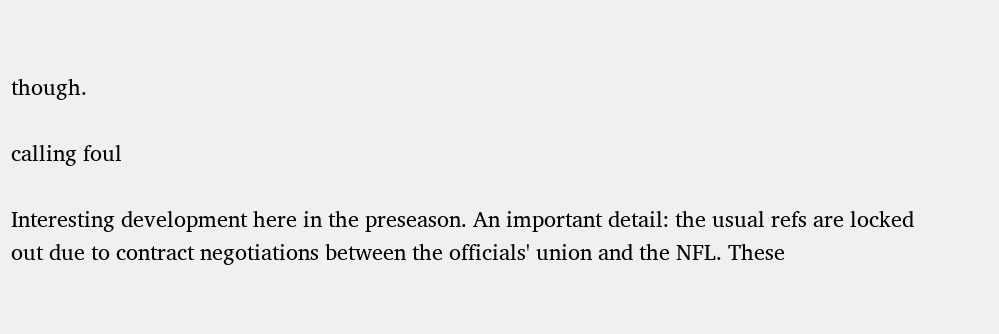though.

calling foul

Interesting development here in the preseason. An important detail: the usual refs are locked out due to contract negotiations between the officials' union and the NFL. These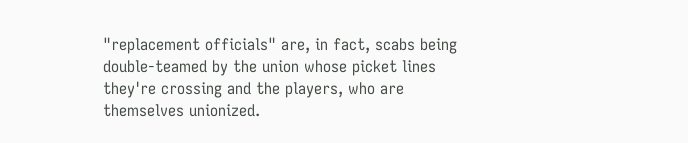"replacement officials" are, in fact, scabs being double-teamed by the union whose picket lines they're crossing and the players, who are themselves unionized.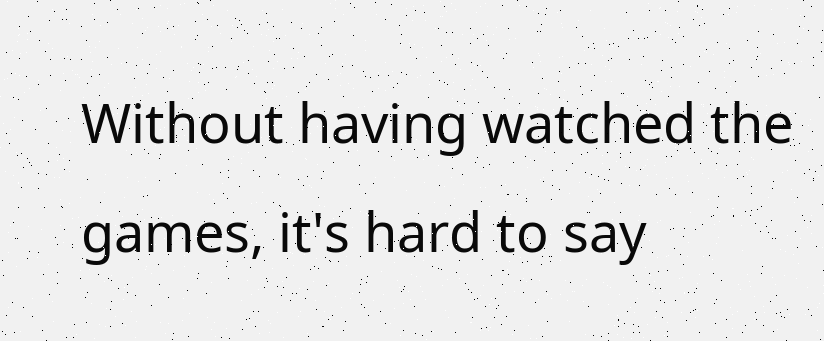Without having watched the games, it's hard to say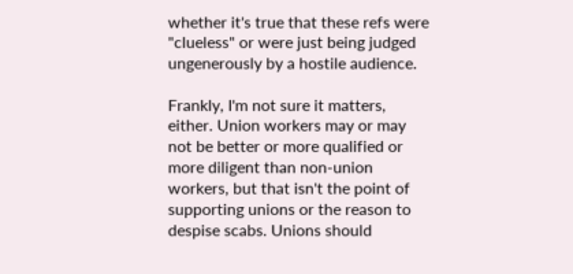whether it's true that these refs were "clueless" or were just being judged ungenerously by a hostile audience.

Frankly, I'm not sure it matters, either. Union workers may or may not be better or more qualified or more diligent than non-union workers, but that isn't the point of supporting unions or the reason to despise scabs. Unions should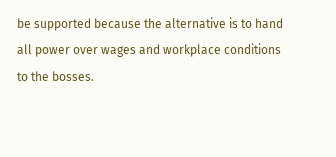be supported because the alternative is to hand all power over wages and workplace conditions to the bosses.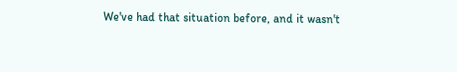We've had that situation before, and it wasn't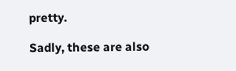pretty.

Sadly, these are also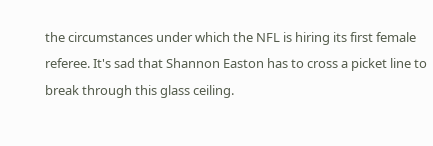the circumstances under which the NFL is hiring its first female referee. It's sad that Shannon Easton has to cross a picket line to break through this glass ceiling.